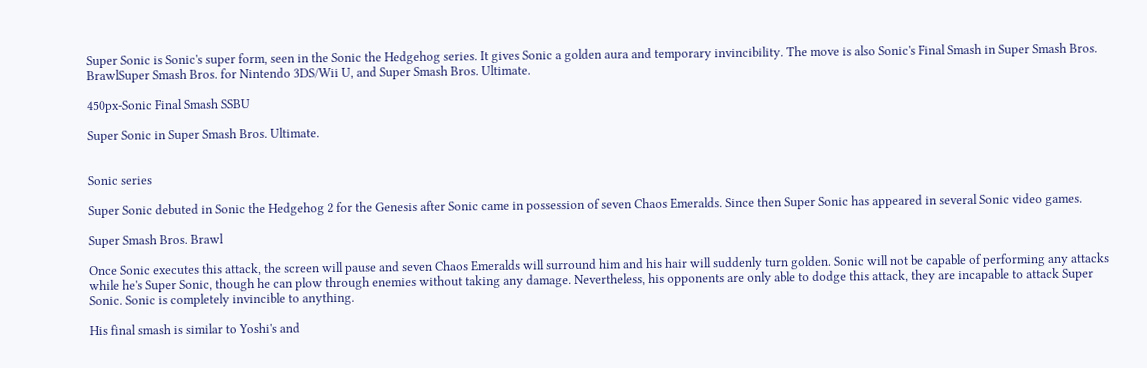Super Sonic is Sonic's super form, seen in the Sonic the Hedgehog series. It gives Sonic a golden aura and temporary invincibility. The move is also Sonic's Final Smash in Super Smash Bros. BrawlSuper Smash Bros. for Nintendo 3DS/Wii U, and Super Smash Bros. Ultimate.

450px-Sonic Final Smash SSBU

Super Sonic in Super Smash Bros. Ultimate.


Sonic series

Super Sonic debuted in Sonic the Hedgehog 2 for the Genesis after Sonic came in possession of seven Chaos Emeralds. Since then Super Sonic has appeared in several Sonic video games.

Super Smash Bros. Brawl

Once Sonic executes this attack, the screen will pause and seven Chaos Emeralds will surround him and his hair will suddenly turn golden. Sonic will not be capable of performing any attacks while he's Super Sonic, though he can plow through enemies without taking any damage. Nevertheless, his opponents are only able to dodge this attack, they are incapable to attack Super Sonic. Sonic is completely invincible to anything.

His final smash is similar to Yoshi's and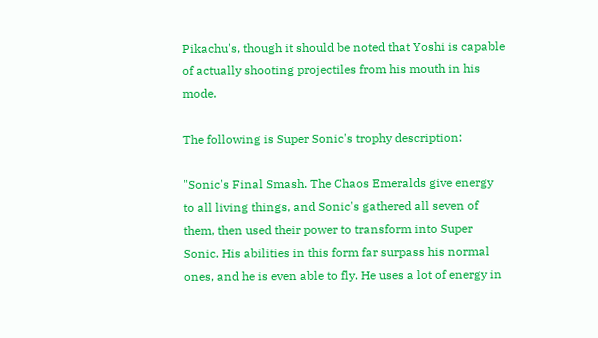Pikachu's, though it should be noted that Yoshi is capable of actually shooting projectiles from his mouth in his mode.

The following is Super Sonic's trophy description:

"Sonic's Final Smash. The Chaos Emeralds give energy to all living things, and Sonic's gathered all seven of them, then used their power to transform into Super Sonic. His abilities in this form far surpass his normal ones, and he is even able to fly. He uses a lot of energy in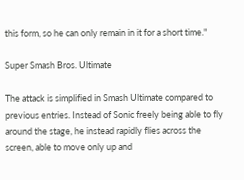this form, so he can only remain in it for a short time."

Super Smash Bros. Ultimate

The attack is simplified in Smash Ultimate compared to previous entries. Instead of Sonic freely being able to fly around the stage, he instead rapidly flies across the screen, able to move only up and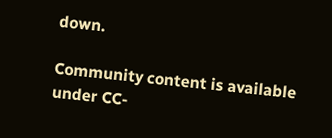down.

Community content is available under CC-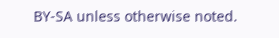BY-SA unless otherwise noted.